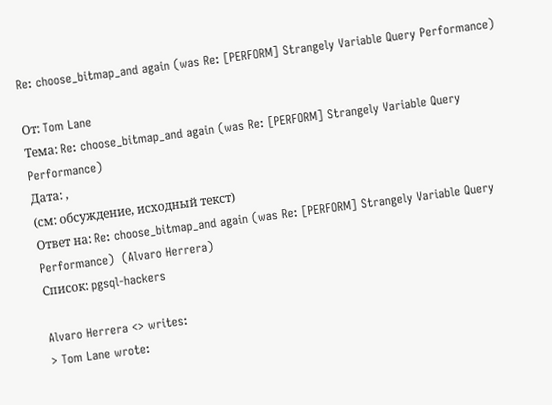Re: choose_bitmap_and again (was Re: [PERFORM] Strangely Variable Query Performance)

От: Tom Lane
Тема: Re: choose_bitmap_and again (was Re: [PERFORM] Strangely Variable Query Performance)
Дата: ,
(см: обсуждение, исходный текст)
Ответ на: Re: choose_bitmap_and again (was Re: [PERFORM] Strangely Variable Query Performance)  (Alvaro Herrera)
Список: pgsql-hackers

Alvaro Herrera <> writes:
> Tom Lane wrote: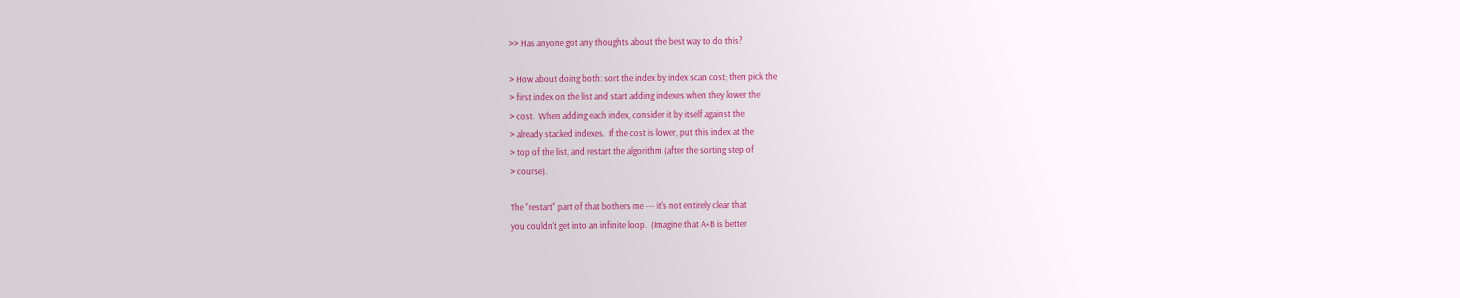>> Has anyone got any thoughts about the best way to do this?

> How about doing both: sort the index by index scan cost; then pick the
> first index on the list and start adding indexes when they lower the
> cost.  When adding each index, consider it by itself against the
> already stacked indexes.  If the cost is lower, put this index at the
> top of the list, and restart the algorithm (after the sorting step of
> course).

The "restart" part of that bothers me --- it's not entirely clear that
you couldn't get into an infinite loop.  (Imagine that A+B is better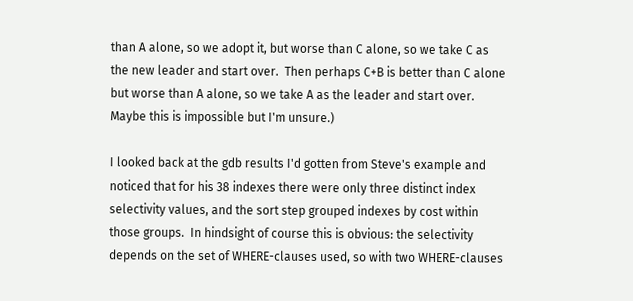than A alone, so we adopt it, but worse than C alone, so we take C as
the new leader and start over.  Then perhaps C+B is better than C alone
but worse than A alone, so we take A as the leader and start over.
Maybe this is impossible but I'm unsure.)

I looked back at the gdb results I'd gotten from Steve's example and
noticed that for his 38 indexes there were only three distinct index
selectivity values, and the sort step grouped indexes by cost within
those groups.  In hindsight of course this is obvious: the selectivity
depends on the set of WHERE-clauses used, so with two WHERE-clauses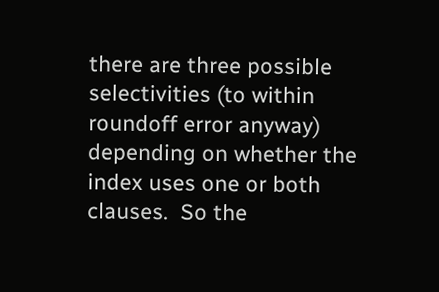there are three possible selectivities (to within roundoff error anyway)
depending on whether the index uses one or both clauses.  So the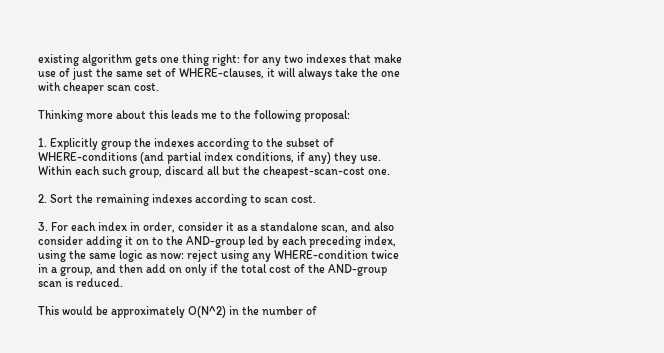existing algorithm gets one thing right: for any two indexes that make
use of just the same set of WHERE-clauses, it will always take the one
with cheaper scan cost.

Thinking more about this leads me to the following proposal:

1. Explicitly group the indexes according to the subset of
WHERE-conditions (and partial index conditions, if any) they use.
Within each such group, discard all but the cheapest-scan-cost one.

2. Sort the remaining indexes according to scan cost.

3. For each index in order, consider it as a standalone scan, and also
consider adding it on to the AND-group led by each preceding index,
using the same logic as now: reject using any WHERE-condition twice
in a group, and then add on only if the total cost of the AND-group
scan is reduced.

This would be approximately O(N^2) in the number of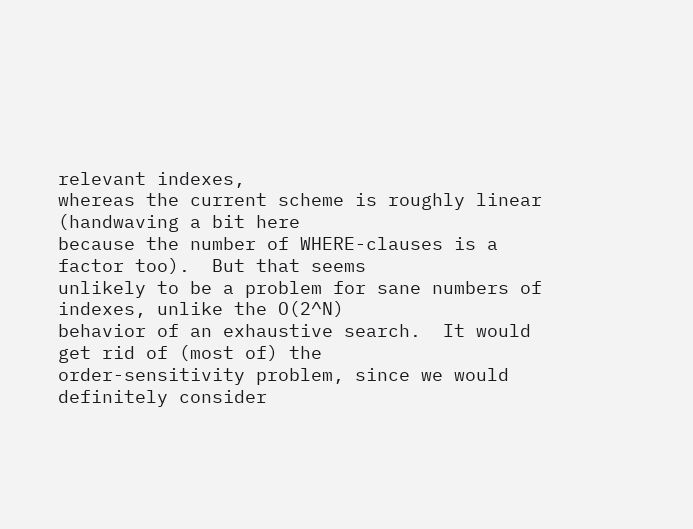relevant indexes,
whereas the current scheme is roughly linear (handwaving a bit here
because the number of WHERE-clauses is a factor too).  But that seems
unlikely to be a problem for sane numbers of indexes, unlike the O(2^N)
behavior of an exhaustive search.  It would get rid of (most of) the
order-sensitivity problem, since we would definitely consider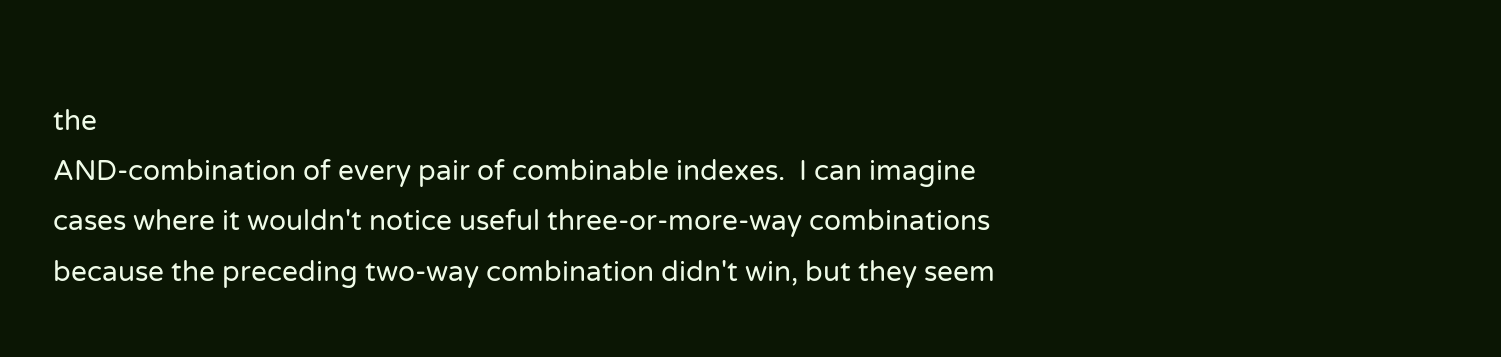the
AND-combination of every pair of combinable indexes.  I can imagine
cases where it wouldn't notice useful three-or-more-way combinations
because the preceding two-way combination didn't win, but they seem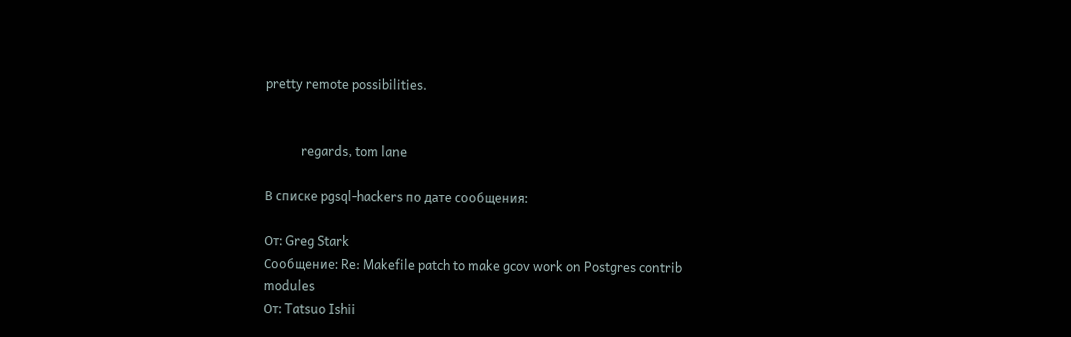pretty remote possibilities.


            regards, tom lane

В списке pgsql-hackers по дате сообщения:

От: Greg Stark
Сообщение: Re: Makefile patch to make gcov work on Postgres contrib modules
От: Tatsuo Ishii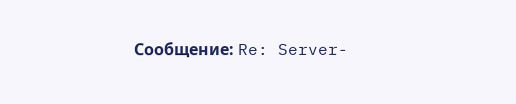Сообщение: Re: Server-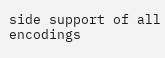side support of all encodings